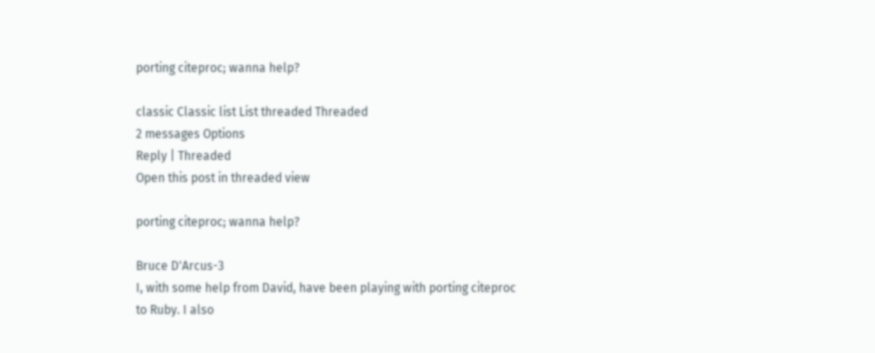porting citeproc; wanna help?

classic Classic list List threaded Threaded
2 messages Options
Reply | Threaded
Open this post in threaded view

porting citeproc; wanna help?

Bruce D'Arcus-3
I, with some help from David, have been playing with porting citeproc
to Ruby. I also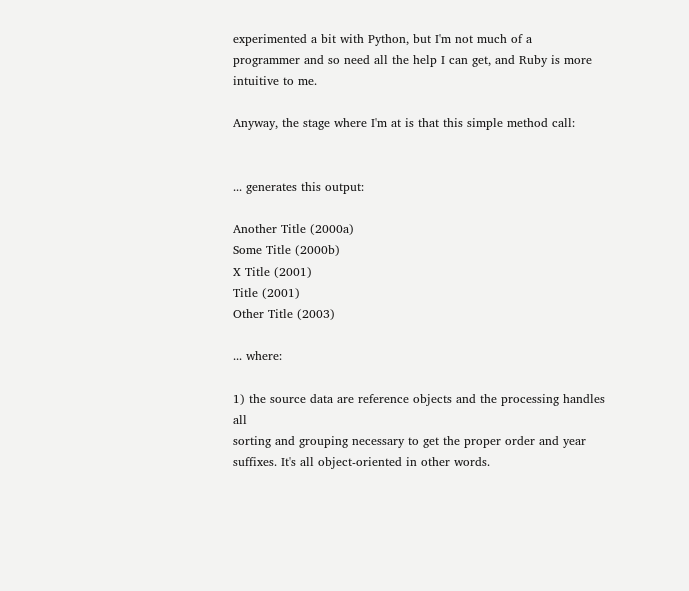experimented a bit with Python, but I'm not much of a
programmer and so need all the help I can get, and Ruby is more
intuitive to me.

Anyway, the stage where I'm at is that this simple method call:


... generates this output:

Another Title (2000a)
Some Title (2000b)
X Title (2001)
Title (2001)
Other Title (2003)

... where:

1) the source data are reference objects and the processing handles all
sorting and grouping necessary to get the proper order and year
suffixes. It's all object-oriented in other words.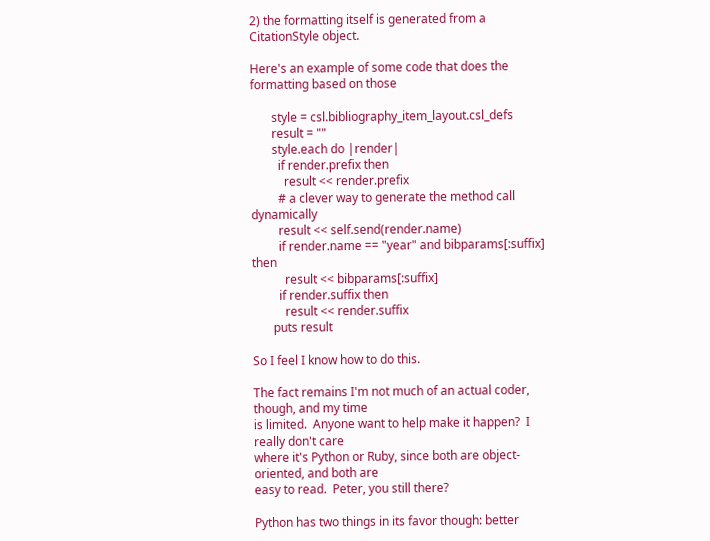2) the formatting itself is generated from a CitationStyle object.

Here's an example of some code that does the formatting based on those

       style = csl.bibliography_item_layout.csl_defs
       result = ""
       style.each do |render|
         if render.prefix then
           result << render.prefix
         # a clever way to generate the method call dynamically
         result << self.send(render.name)
         if render.name == "year" and bibparams[:suffix] then
           result << bibparams[:suffix]
         if render.suffix then
           result << render.suffix
       puts result

So I feel I know how to do this.

The fact remains I'm not much of an actual coder, though, and my time
is limited.  Anyone want to help make it happen?  I really don't care
where it's Python or Ruby, since both are object-oriented, and both are
easy to read.  Peter, you still there?

Python has two things in its favor though: better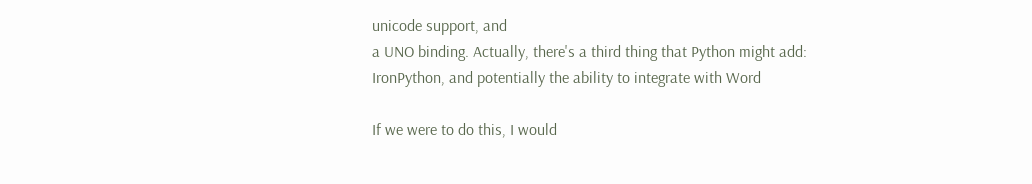unicode support, and
a UNO binding. Actually, there's a third thing that Python might add:
IronPython, and potentially the ability to integrate with Word

If we were to do this, I would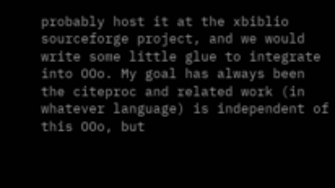probably host it at the xbiblio
sourceforge project, and we would write some little glue to integrate
into OOo. My goal has always been the citeproc and related work (in
whatever language) is independent of this OOo, but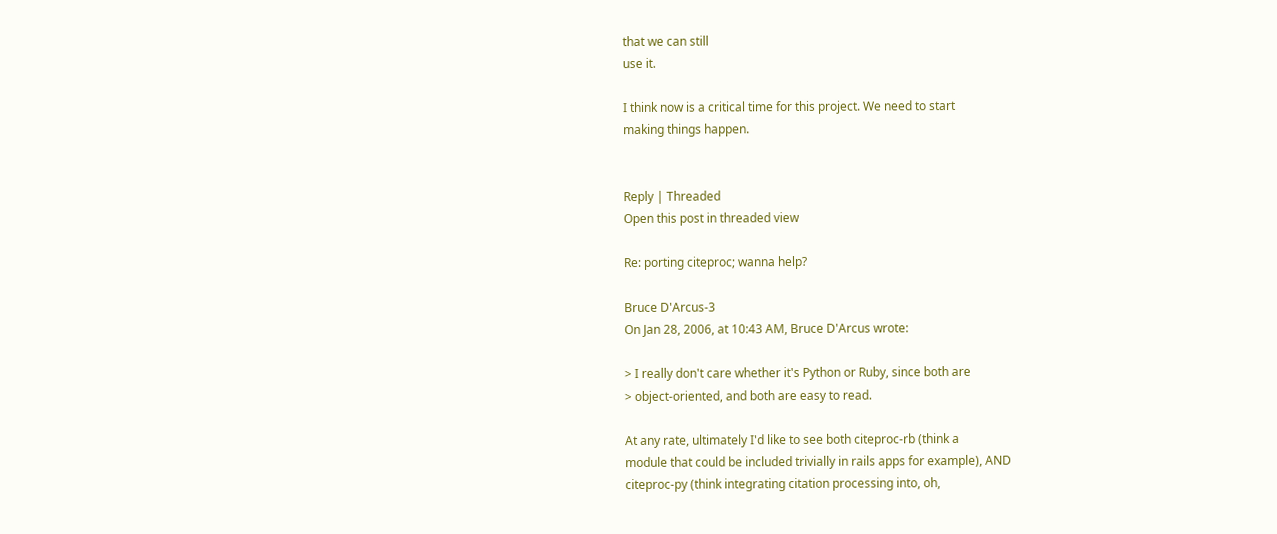that we can still
use it.

I think now is a critical time for this project. We need to start
making things happen.


Reply | Threaded
Open this post in threaded view

Re: porting citeproc; wanna help?

Bruce D'Arcus-3
On Jan 28, 2006, at 10:43 AM, Bruce D'Arcus wrote:

> I really don't care whether it's Python or Ruby, since both are
> object-oriented, and both are easy to read.

At any rate, ultimately I'd like to see both citeproc-rb (think a
module that could be included trivially in rails apps for example), AND
citeproc-py (think integrating citation processing into, oh,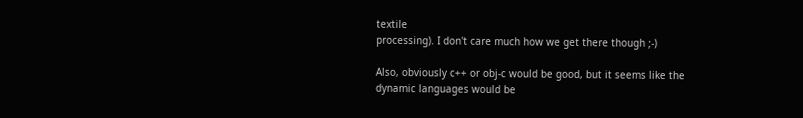textile
processing). I don't care much how we get there though ;-)

Also, obviously c++ or obj-c would be good, but it seems like the
dynamic languages would be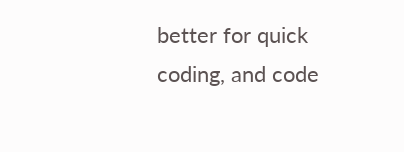better for quick coding, and code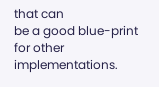that can
be a good blue-print for other implementations.